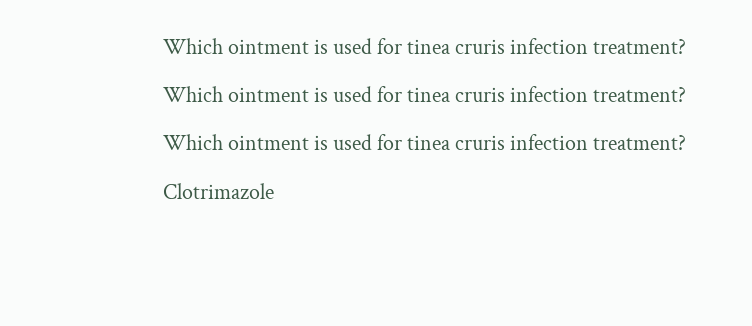Which ointment is used for tinea cruris infection treatment?

Which ointment is used for tinea cruris infection treatment?

Which ointment is used for tinea cruris infection treatment?

Clotrimazole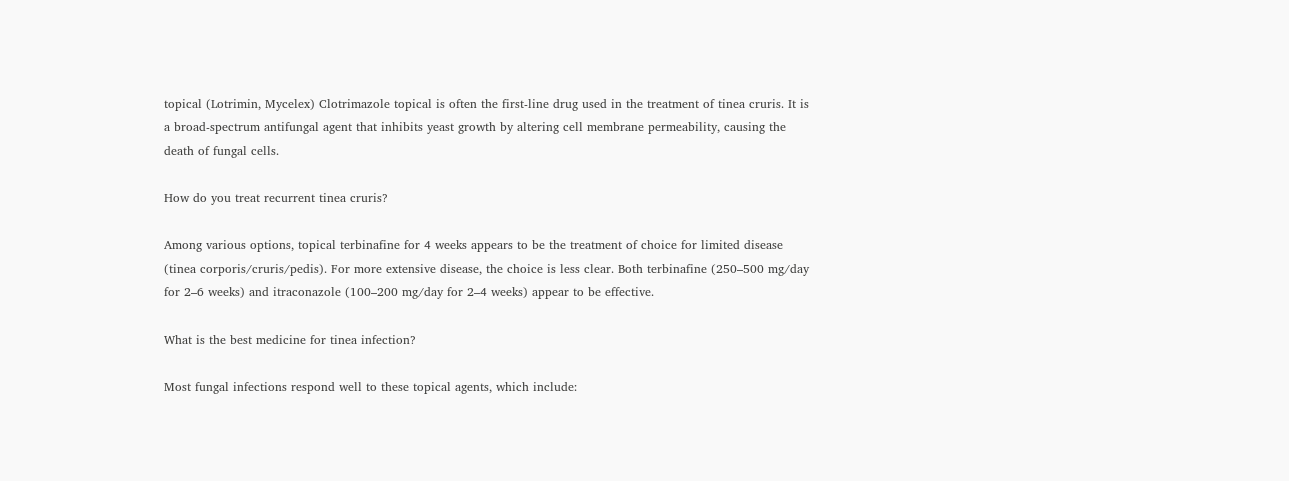topical (Lotrimin, Mycelex) Clotrimazole topical is often the first-line drug used in the treatment of tinea cruris. It is a broad-spectrum antifungal agent that inhibits yeast growth by altering cell membrane permeability, causing the death of fungal cells.

How do you treat recurrent tinea cruris?

Among various options, topical terbinafine for 4 weeks appears to be the treatment of choice for limited disease (tinea corporis/cruris/pedis). For more extensive disease, the choice is less clear. Both terbinafine (250–500 mg/day for 2–6 weeks) and itraconazole (100–200 mg/day for 2–4 weeks) appear to be effective.

What is the best medicine for tinea infection?

Most fungal infections respond well to these topical agents, which include: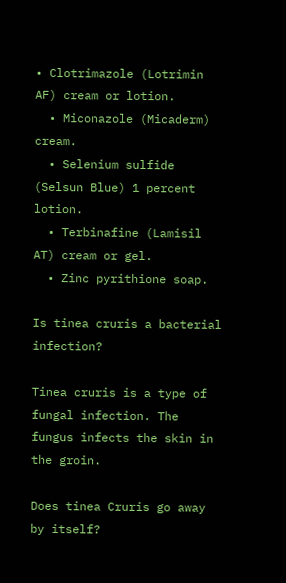• Clotrimazole (Lotrimin AF) cream or lotion.
  • Miconazole (Micaderm) cream.
  • Selenium sulfide (Selsun Blue) 1 percent lotion.
  • Terbinafine (Lamisil AT) cream or gel.
  • Zinc pyrithione soap.

Is tinea cruris a bacterial infection?

Tinea cruris is a type of fungal infection. The fungus infects the skin in the groin.

Does tinea Cruris go away by itself?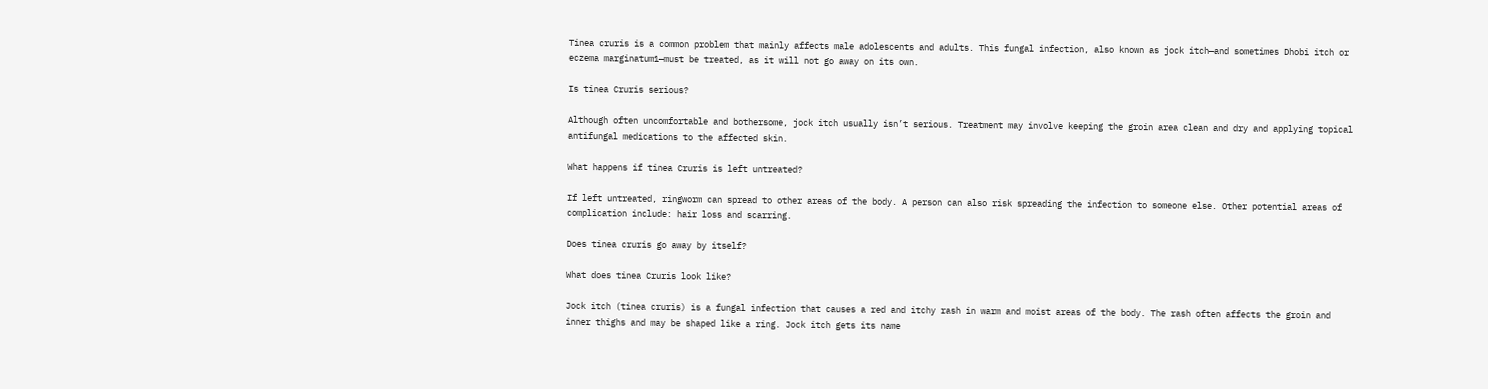Tinea cruris is a common problem that mainly affects male adolescents and adults. This fungal infection, also known as jock itch—and sometimes Dhobi itch or eczema marginatum1—must be treated, as it will not go away on its own.

Is tinea Cruris serious?

Although often uncomfortable and bothersome, jock itch usually isn’t serious. Treatment may involve keeping the groin area clean and dry and applying topical antifungal medications to the affected skin.

What happens if tinea Cruris is left untreated?

If left untreated, ringworm can spread to other areas of the body. A person can also risk spreading the infection to someone else. Other potential areas of complication include: hair loss and scarring.

Does tinea cruris go away by itself?

What does tinea Cruris look like?

Jock itch (tinea cruris) is a fungal infection that causes a red and itchy rash in warm and moist areas of the body. The rash often affects the groin and inner thighs and may be shaped like a ring. Jock itch gets its name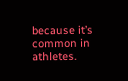because it’s common in athletes.